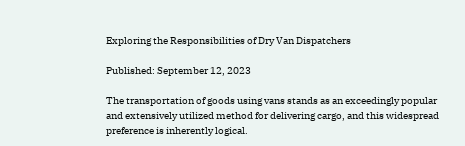Exploring the Responsibilities of Dry Van Dispatchers

Published: September 12, 2023

The transportation of goods using vans stands as an exceedingly popular and extensively utilized method for delivering cargo, and this widespread preference is inherently logical.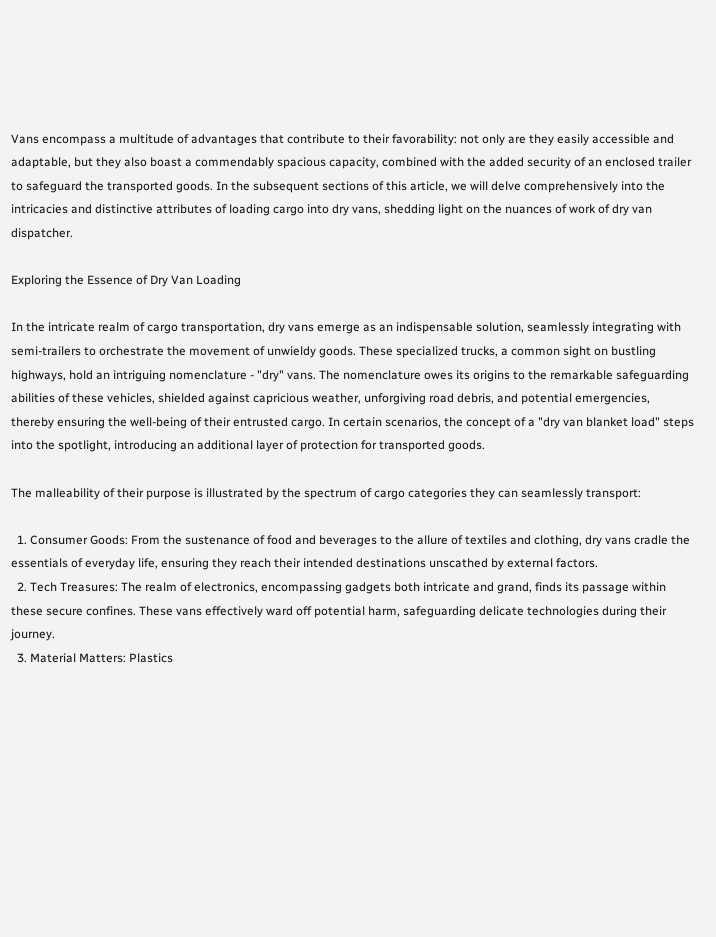Vans encompass a multitude of advantages that contribute to their favorability: not only are they easily accessible and adaptable, but they also boast a commendably spacious capacity, combined with the added security of an enclosed trailer to safeguard the transported goods. In the subsequent sections of this article, we will delve comprehensively into the intricacies and distinctive attributes of loading cargo into dry vans, shedding light on the nuances of work of dry van dispatcher.

Exploring the Essence of Dry Van Loading

In the intricate realm of cargo transportation, dry vans emerge as an indispensable solution, seamlessly integrating with semi-trailers to orchestrate the movement of unwieldy goods. These specialized trucks, a common sight on bustling highways, hold an intriguing nomenclature - "dry" vans. The nomenclature owes its origins to the remarkable safeguarding abilities of these vehicles, shielded against capricious weather, unforgiving road debris, and potential emergencies, thereby ensuring the well-being of their entrusted cargo. In certain scenarios, the concept of a "dry van blanket load" steps into the spotlight, introducing an additional layer of protection for transported goods.

The malleability of their purpose is illustrated by the spectrum of cargo categories they can seamlessly transport:

  1. Consumer Goods: From the sustenance of food and beverages to the allure of textiles and clothing, dry vans cradle the essentials of everyday life, ensuring they reach their intended destinations unscathed by external factors.
  2. Tech Treasures: The realm of electronics, encompassing gadgets both intricate and grand, finds its passage within these secure confines. These vans effectively ward off potential harm, safeguarding delicate technologies during their journey.
  3. Material Matters: Plastics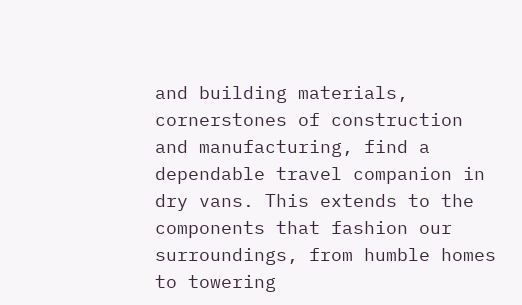and building materials, cornerstones of construction and manufacturing, find a dependable travel companion in dry vans. This extends to the components that fashion our surroundings, from humble homes to towering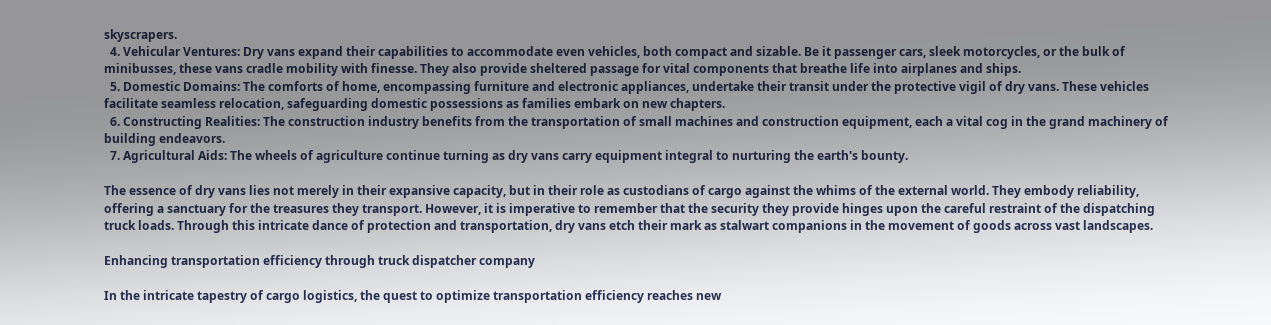skyscrapers.
  4. Vehicular Ventures: Dry vans expand their capabilities to accommodate even vehicles, both compact and sizable. Be it passenger cars, sleek motorcycles, or the bulk of minibusses, these vans cradle mobility with finesse. They also provide sheltered passage for vital components that breathe life into airplanes and ships.
  5. Domestic Domains: The comforts of home, encompassing furniture and electronic appliances, undertake their transit under the protective vigil of dry vans. These vehicles facilitate seamless relocation, safeguarding domestic possessions as families embark on new chapters.
  6. Constructing Realities: The construction industry benefits from the transportation of small machines and construction equipment, each a vital cog in the grand machinery of building endeavors.
  7. Agricultural Aids: The wheels of agriculture continue turning as dry vans carry equipment integral to nurturing the earth's bounty.

The essence of dry vans lies not merely in their expansive capacity, but in their role as custodians of cargo against the whims of the external world. They embody reliability, offering a sanctuary for the treasures they transport. However, it is imperative to remember that the security they provide hinges upon the careful restraint of the dispatching truck loads. Through this intricate dance of protection and transportation, dry vans etch their mark as stalwart companions in the movement of goods across vast landscapes.

Enhancing transportation efficiency through truck dispatcher company

In the intricate tapestry of cargo logistics, the quest to optimize transportation efficiency reaches new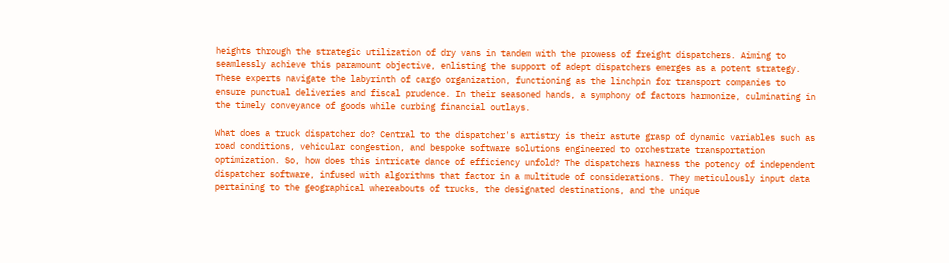heights through the strategic utilization of dry vans in tandem with the prowess of freight dispatchers. Aiming to seamlessly achieve this paramount objective, enlisting the support of adept dispatchers emerges as a potent strategy. These experts navigate the labyrinth of cargo organization, functioning as the linchpin for transport companies to ensure punctual deliveries and fiscal prudence. In their seasoned hands, a symphony of factors harmonize, culminating in the timely conveyance of goods while curbing financial outlays.

What does a truck dispatcher do? Central to the dispatcher's artistry is their astute grasp of dynamic variables such as road conditions, vehicular congestion, and bespoke software solutions engineered to orchestrate transportation optimization. So, how does this intricate dance of efficiency unfold? The dispatchers harness the potency of independent dispatcher software, infused with algorithms that factor in a multitude of considerations. They meticulously input data pertaining to the geographical whereabouts of trucks, the designated destinations, and the unique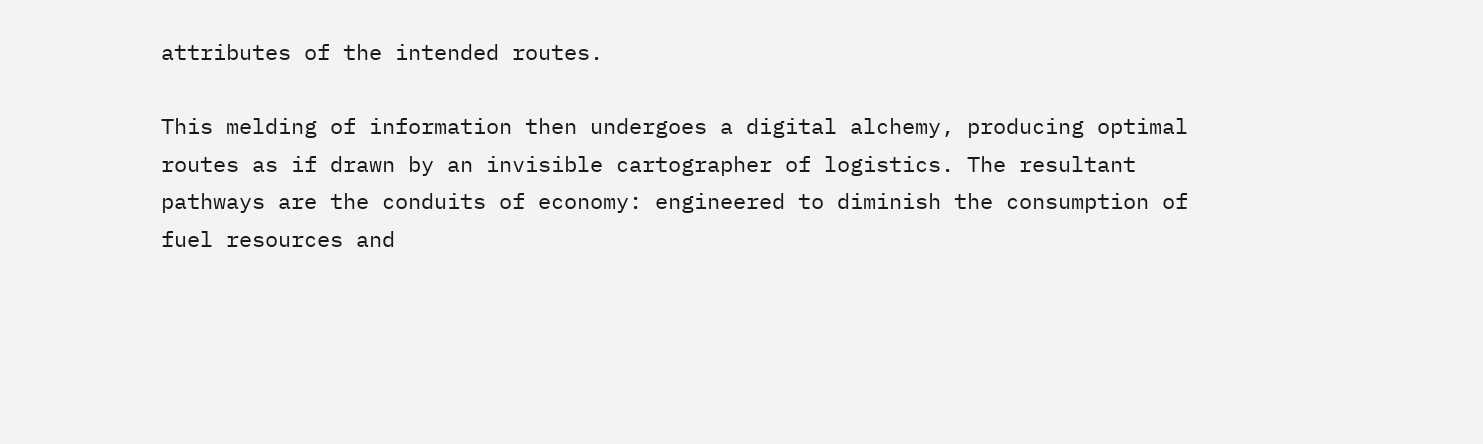attributes of the intended routes.

This melding of information then undergoes a digital alchemy, producing optimal routes as if drawn by an invisible cartographer of logistics. The resultant pathways are the conduits of economy: engineered to diminish the consumption of fuel resources and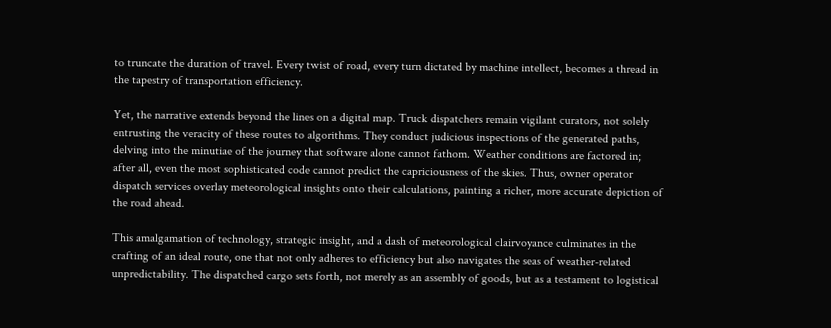to truncate the duration of travel. Every twist of road, every turn dictated by machine intellect, becomes a thread in the tapestry of transportation efficiency.

Yet, the narrative extends beyond the lines on a digital map. Truck dispatchers remain vigilant curators, not solely entrusting the veracity of these routes to algorithms. They conduct judicious inspections of the generated paths, delving into the minutiae of the journey that software alone cannot fathom. Weather conditions are factored in; after all, even the most sophisticated code cannot predict the capriciousness of the skies. Thus, owner operator dispatch services overlay meteorological insights onto their calculations, painting a richer, more accurate depiction of the road ahead.

This amalgamation of technology, strategic insight, and a dash of meteorological clairvoyance culminates in the crafting of an ideal route, one that not only adheres to efficiency but also navigates the seas of weather-related unpredictability. The dispatched cargo sets forth, not merely as an assembly of goods, but as a testament to logistical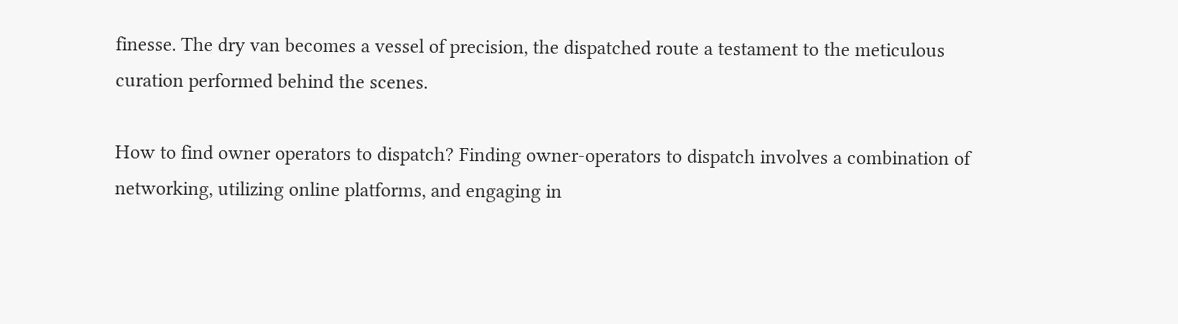finesse. The dry van becomes a vessel of precision, the dispatched route a testament to the meticulous curation performed behind the scenes.

How to find owner operators to dispatch? Finding owner-operators to dispatch involves a combination of networking, utilizing online platforms, and engaging in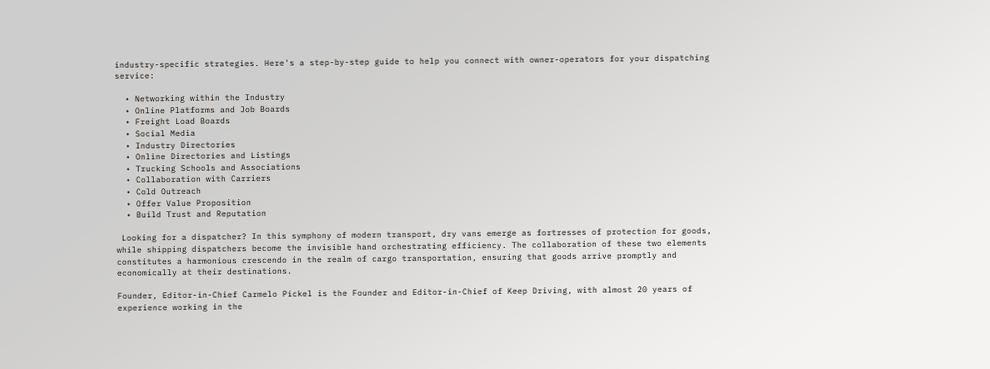industry-specific strategies. Here's a step-by-step guide to help you connect with owner-operators for your dispatching service:

  • Networking within the Industry
  • Online Platforms and Job Boards
  • Freight Load Boards
  • Social Media
  • Industry Directories
  • Online Directories and Listings
  • Trucking Schools and Associations
  • Collaboration with Carriers
  • Cold Outreach
  • Offer Value Proposition
  • Build Trust and Reputation

 Looking for a dispatcher? In this symphony of modern transport, dry vans emerge as fortresses of protection for goods, while shipping dispatchers become the invisible hand orchestrating efficiency. The collaboration of these two elements constitutes a harmonious crescendo in the realm of cargo transportation, ensuring that goods arrive promptly and economically at their destinations.

Founder, Editor-in-Chief Carmelo Pickel is the Founder and Editor-in-Chief of Keep Driving, with almost 20 years of experience working in the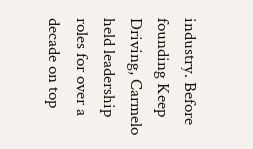industry. Before founding Keep Driving, Carmelo held leadership roles for over a decade on top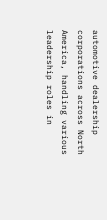automotive dealership corporations across North America, handling various leadership roles in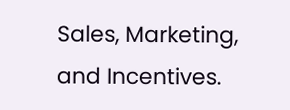Sales, Marketing, and Incentives.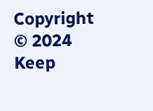Copyright © 2024 Keep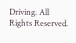Driving. All Rights Reserved.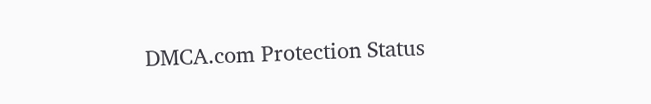DMCA.com Protection Status